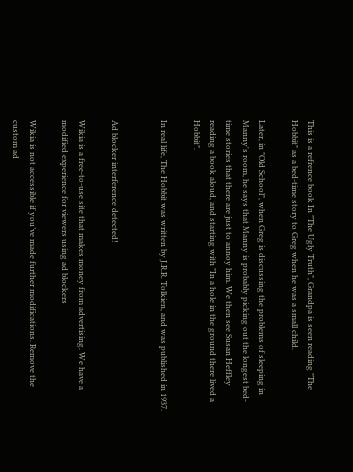This is a refrence book In "The Ugly Truth", Grandpa is seen reading "The Hobbit" as a bed-time story to Greg when he was a small child.

Later, in "Old School", when Greg is discussing the problems of sleeping in Manny's room, he says that Manny is probably picking out the longest bed-time stories that there are just to annoy him. We then see Susan Heffley reading a book aloud, and starting with "In a hole in the ground there lived a Hobbit".

In real life, The Hobbit was written by J.R.R. Tolkien, and was published in 1937.


Ad blocker interference detected!

Wikia is a free-to-use site that makes money from advertising. We have a modified experience for viewers using ad blockers

Wikia is not accessible if you’ve made further modifications. Remove the custom ad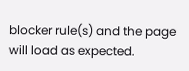blocker rule(s) and the page will load as expected.